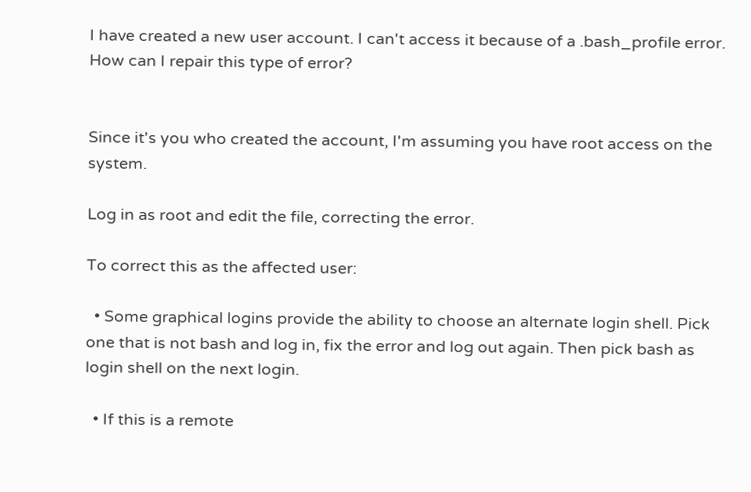I have created a new user account. I can't access it because of a .bash_profile error. How can I repair this type of error?


Since it's you who created the account, I'm assuming you have root access on the system.

Log in as root and edit the file, correcting the error.

To correct this as the affected user:

  • Some graphical logins provide the ability to choose an alternate login shell. Pick one that is not bash and log in, fix the error and log out again. Then pick bash as login shell on the next login.

  • If this is a remote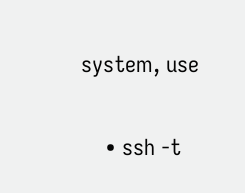system, use

    • ssh -t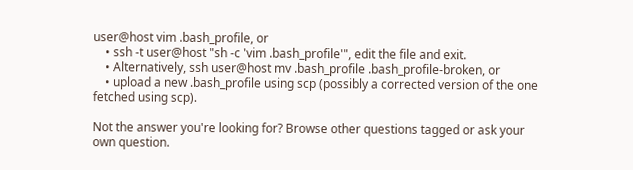user@host vim .bash_profile, or
    • ssh -t user@host "sh -c 'vim .bash_profile'", edit the file and exit.
    • Alternatively, ssh user@host mv .bash_profile .bash_profile-broken, or
    • upload a new .bash_profile using scp (possibly a corrected version of the one fetched using scp).

Not the answer you're looking for? Browse other questions tagged or ask your own question.